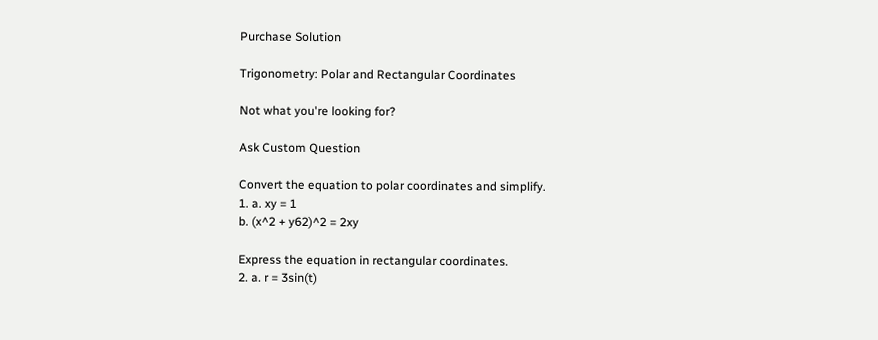Purchase Solution

Trigonometry: Polar and Rectangular Coordinates

Not what you're looking for?

Ask Custom Question

Convert the equation to polar coordinates and simplify.
1. a. xy = 1
b. (x^2 + y62)^2 = 2xy

Express the equation in rectangular coordinates.
2. a. r = 3sin(t)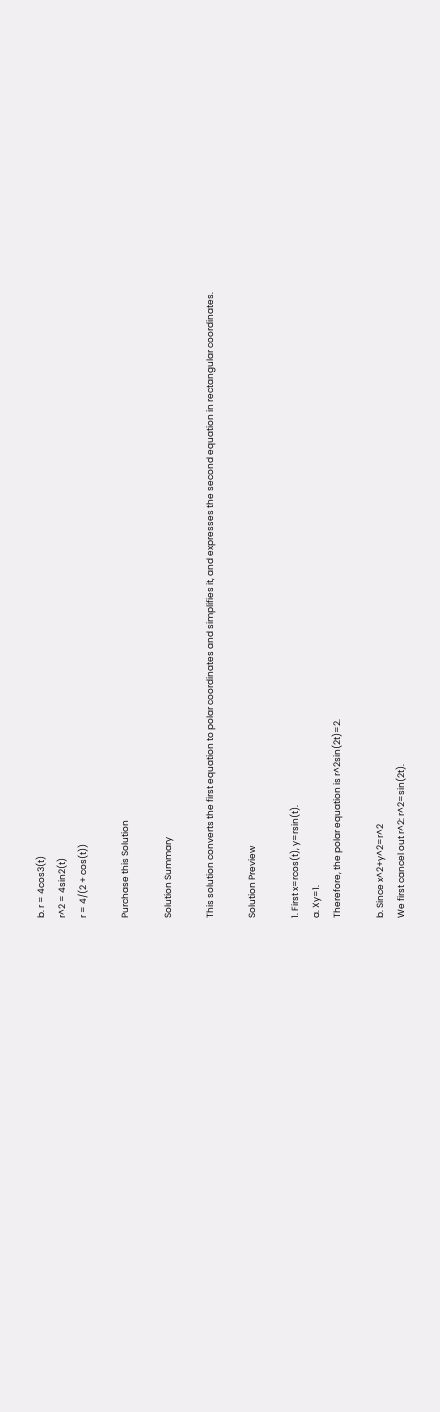b. r = 4cos3(t)
r^2 = 4sin2(t)
r = 4/(2 + cos(t))

Purchase this Solution

Solution Summary

This solution converts the first equation to polar coordinates and simplifies it, and expresses the second equation in rectangular coordinates.

Solution Preview

1. First x=rcos(t), y=rsin(t).
a. Xy=1.
Therefore, the polar equation is r^2sin(2t)=2.

b. Since x^2+y^2=r^2
We first cancel out r^2: r^2=sin(2t).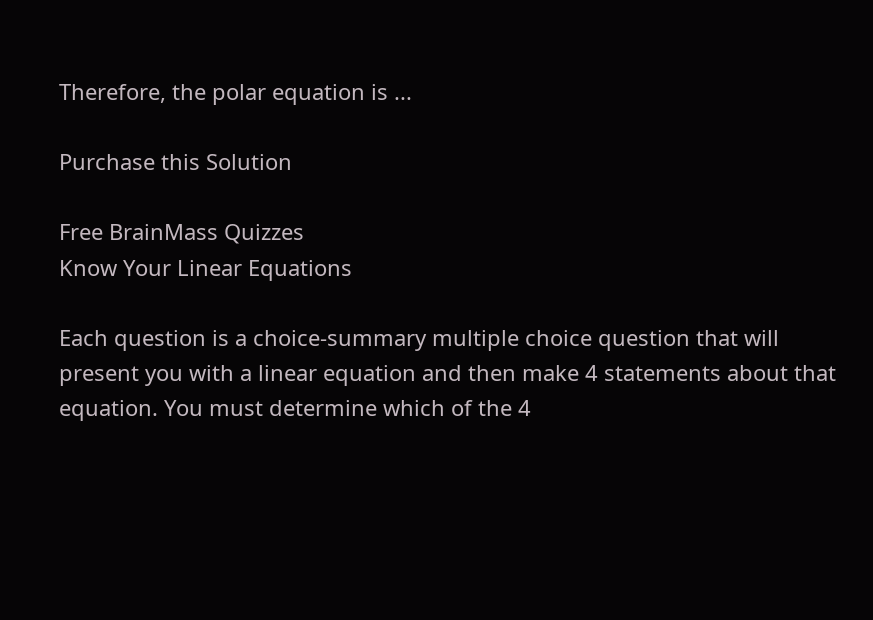Therefore, the polar equation is ...

Purchase this Solution

Free BrainMass Quizzes
Know Your Linear Equations

Each question is a choice-summary multiple choice question that will present you with a linear equation and then make 4 statements about that equation. You must determine which of the 4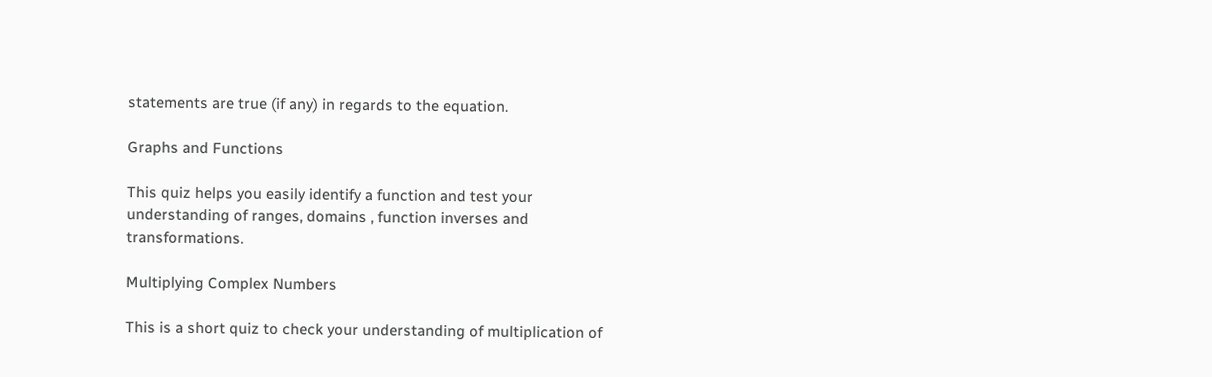statements are true (if any) in regards to the equation.

Graphs and Functions

This quiz helps you easily identify a function and test your understanding of ranges, domains , function inverses and transformations.

Multiplying Complex Numbers

This is a short quiz to check your understanding of multiplication of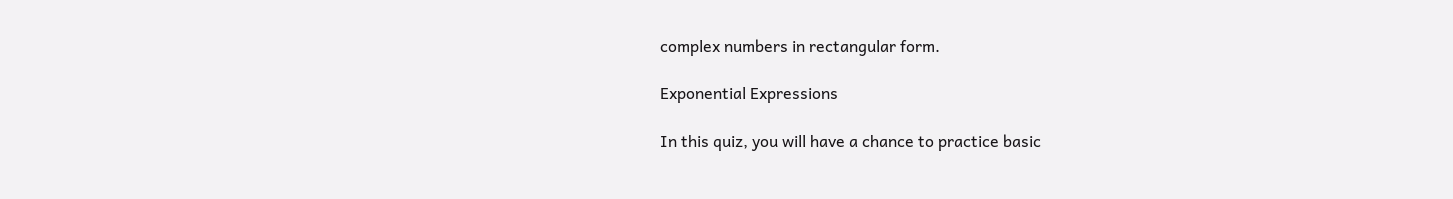complex numbers in rectangular form.

Exponential Expressions

In this quiz, you will have a chance to practice basic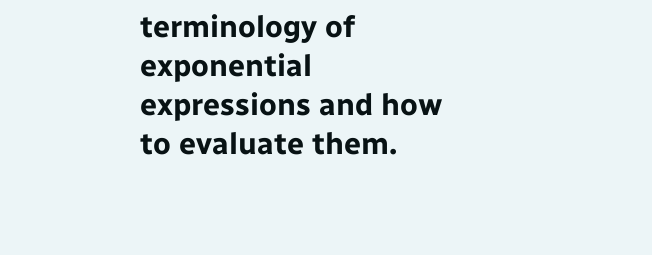terminology of exponential expressions and how to evaluate them.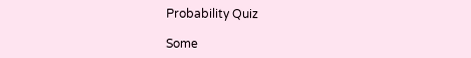Probability Quiz

Some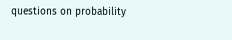questions on probability